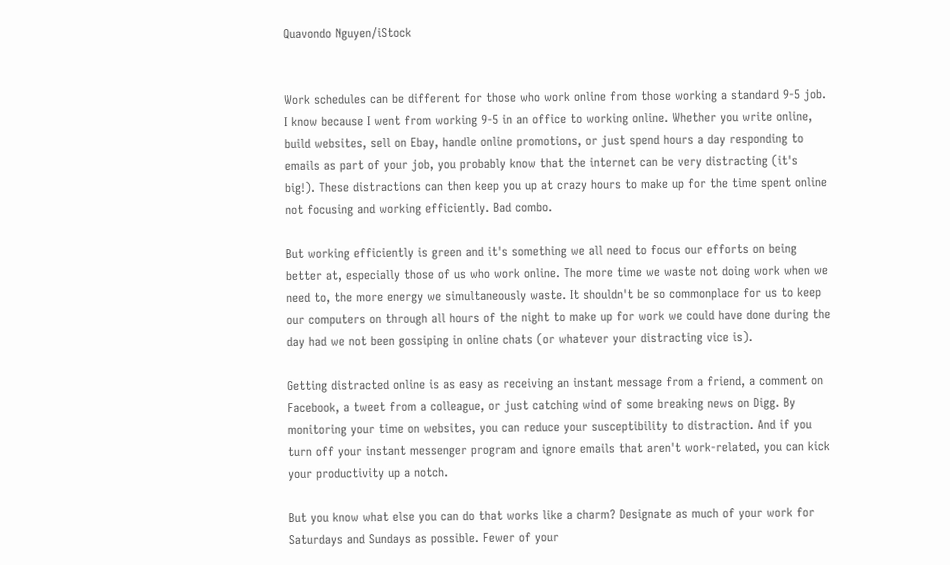Quavondo Nguyen/iStock


Work schedules can be different for those who work online from those working a standard 9-5 job. I know because I went from working 9-5 in an office to working online. Whether you write online, build websites, sell on Ebay, handle online promotions, or just spend hours a day responding to emails as part of your job, you probably know that the internet can be very distracting (it's big!). These distractions can then keep you up at crazy hours to make up for the time spent online not focusing and working efficiently. Bad combo.

But working efficiently is green and it's something we all need to focus our efforts on being better at, especially those of us who work online. The more time we waste not doing work when we need to, the more energy we simultaneously waste. It shouldn't be so commonplace for us to keep our computers on through all hours of the night to make up for work we could have done during the day had we not been gossiping in online chats (or whatever your distracting vice is).

Getting distracted online is as easy as receiving an instant message from a friend, a comment on Facebook, a tweet from a colleague, or just catching wind of some breaking news on Digg. By monitoring your time on websites, you can reduce your susceptibility to distraction. And if you turn off your instant messenger program and ignore emails that aren't work-related, you can kick your productivity up a notch.

But you know what else you can do that works like a charm? Designate as much of your work for Saturdays and Sundays as possible. Fewer of your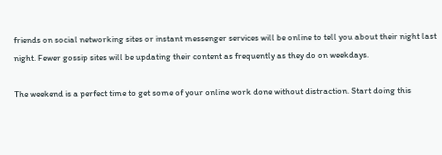friends on social networking sites or instant messenger services will be online to tell you about their night last night. Fewer gossip sites will be updating their content as frequently as they do on weekdays.

The weekend is a perfect time to get some of your online work done without distraction. Start doing this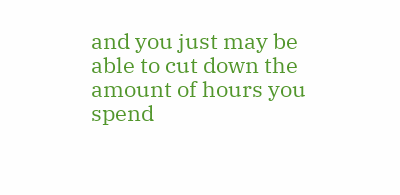and you just may be able to cut down the amount of hours you spend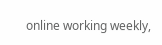online working weekly,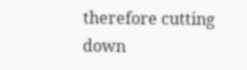therefore cutting down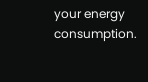your energy consumption.